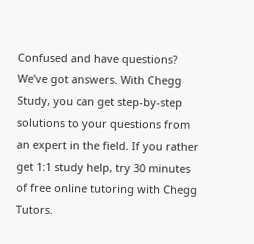Confused and have questions? We’ve got answers. With Chegg Study, you can get step-by-step solutions to your questions from an expert in the field. If you rather get 1:1 study help, try 30 minutes of free online tutoring with Chegg Tutors.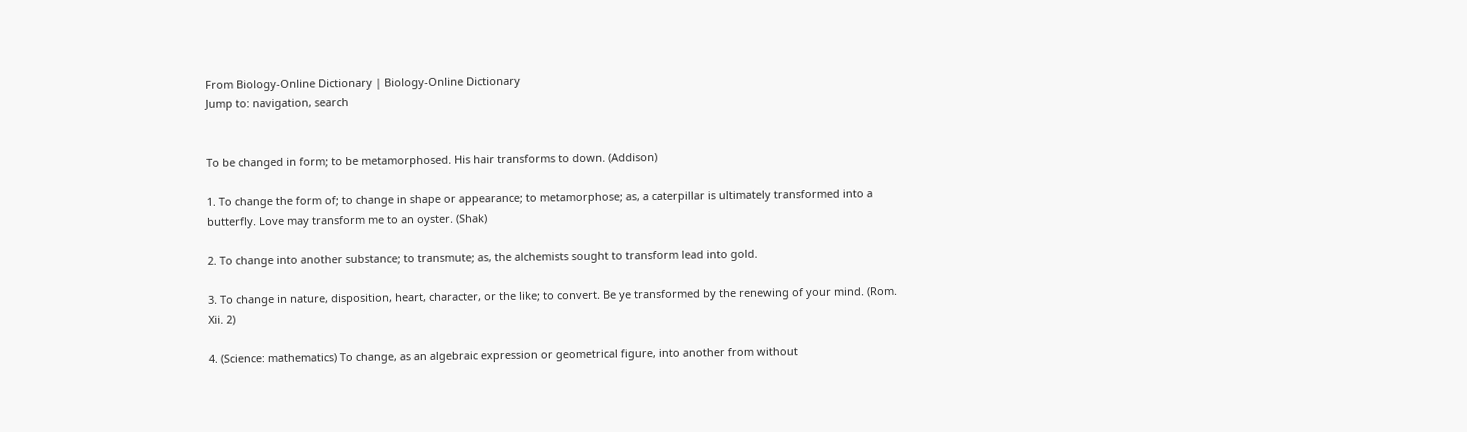From Biology-Online Dictionary | Biology-Online Dictionary
Jump to: navigation, search


To be changed in form; to be metamorphosed. His hair transforms to down. (Addison)

1. To change the form of; to change in shape or appearance; to metamorphose; as, a caterpillar is ultimately transformed into a butterfly. Love may transform me to an oyster. (Shak)

2. To change into another substance; to transmute; as, the alchemists sought to transform lead into gold.

3. To change in nature, disposition, heart, character, or the like; to convert. Be ye transformed by the renewing of your mind. (Rom. Xii. 2)

4. (Science: mathematics) To change, as an algebraic expression or geometrical figure, into another from without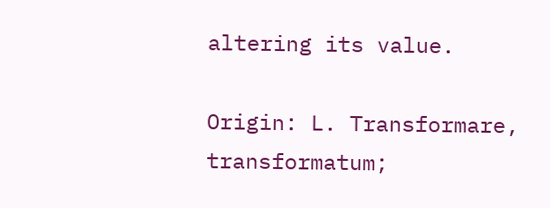altering its value.

Origin: L. Transformare, transformatum;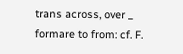trans across, over _ formare to from: cf. F.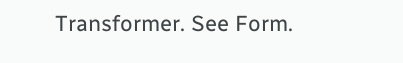Transformer. See Form.